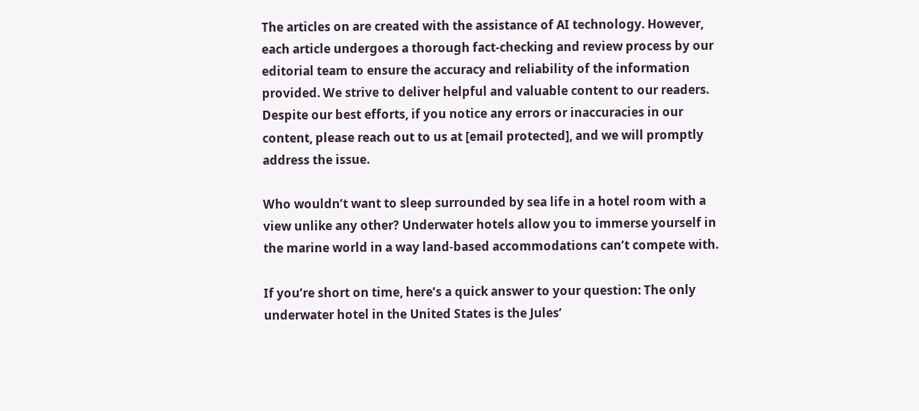The articles on are created with the assistance of AI technology. However, each article undergoes a thorough fact-checking and review process by our editorial team to ensure the accuracy and reliability of the information provided. We strive to deliver helpful and valuable content to our readers. Despite our best efforts, if you notice any errors or inaccuracies in our content, please reach out to us at [email protected], and we will promptly address the issue.

Who wouldn’t want to sleep surrounded by sea life in a hotel room with a view unlike any other? Underwater hotels allow you to immerse yourself in the marine world in a way land-based accommodations can’t compete with.

If you’re short on time, here’s a quick answer to your question: The only underwater hotel in the United States is the Jules’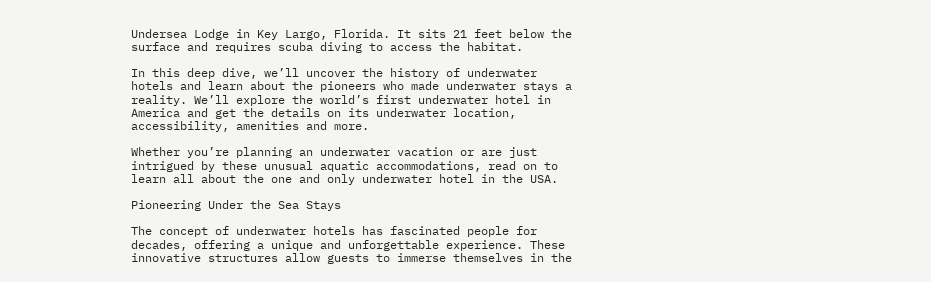Undersea Lodge in Key Largo, Florida. It sits 21 feet below the surface and requires scuba diving to access the habitat.

In this deep dive, we’ll uncover the history of underwater hotels and learn about the pioneers who made underwater stays a reality. We’ll explore the world’s first underwater hotel in America and get the details on its underwater location, accessibility, amenities and more.

Whether you’re planning an underwater vacation or are just intrigued by these unusual aquatic accommodations, read on to learn all about the one and only underwater hotel in the USA.

Pioneering Under the Sea Stays

The concept of underwater hotels has fascinated people for decades, offering a unique and unforgettable experience. These innovative structures allow guests to immerse themselves in the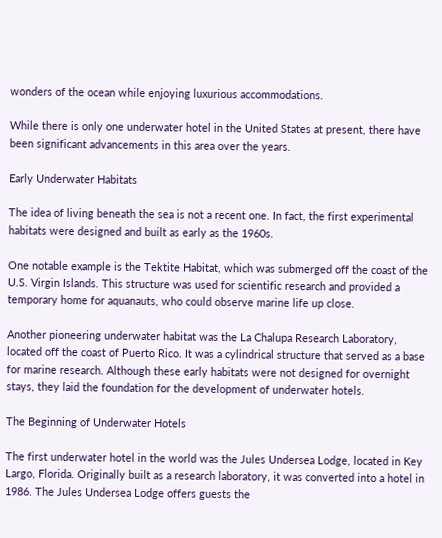wonders of the ocean while enjoying luxurious accommodations.

While there is only one underwater hotel in the United States at present, there have been significant advancements in this area over the years.

Early Underwater Habitats

The idea of living beneath the sea is not a recent one. In fact, the first experimental habitats were designed and built as early as the 1960s.

One notable example is the Tektite Habitat, which was submerged off the coast of the U.S. Virgin Islands. This structure was used for scientific research and provided a temporary home for aquanauts, who could observe marine life up close.

Another pioneering underwater habitat was the La Chalupa Research Laboratory, located off the coast of Puerto Rico. It was a cylindrical structure that served as a base for marine research. Although these early habitats were not designed for overnight stays, they laid the foundation for the development of underwater hotels.

The Beginning of Underwater Hotels

The first underwater hotel in the world was the Jules Undersea Lodge, located in Key Largo, Florida. Originally built as a research laboratory, it was converted into a hotel in 1986. The Jules Undersea Lodge offers guests the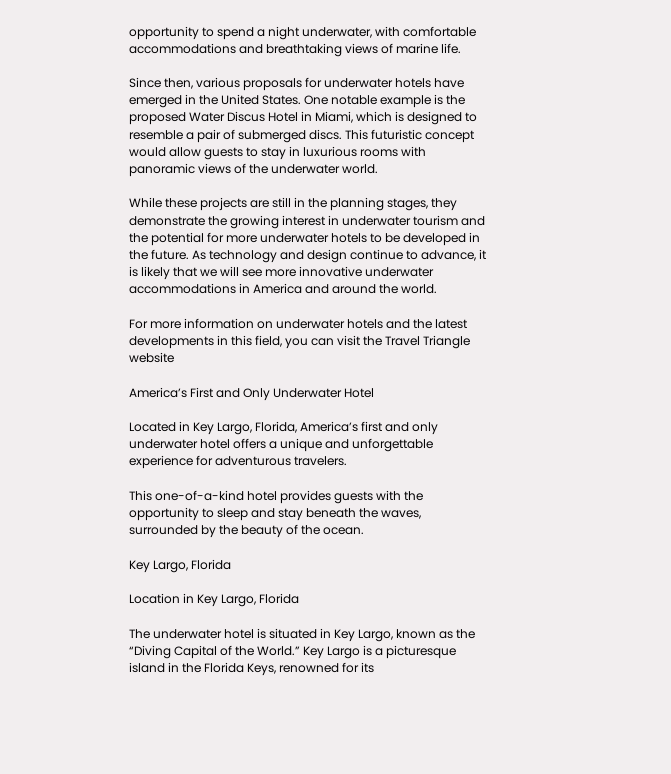opportunity to spend a night underwater, with comfortable accommodations and breathtaking views of marine life.

Since then, various proposals for underwater hotels have emerged in the United States. One notable example is the proposed Water Discus Hotel in Miami, which is designed to resemble a pair of submerged discs. This futuristic concept would allow guests to stay in luxurious rooms with panoramic views of the underwater world.

While these projects are still in the planning stages, they demonstrate the growing interest in underwater tourism and the potential for more underwater hotels to be developed in the future. As technology and design continue to advance, it is likely that we will see more innovative underwater accommodations in America and around the world.

For more information on underwater hotels and the latest developments in this field, you can visit the Travel Triangle website

America’s First and Only Underwater Hotel

Located in Key Largo, Florida, America’s first and only underwater hotel offers a unique and unforgettable experience for adventurous travelers.

This one-of-a-kind hotel provides guests with the opportunity to sleep and stay beneath the waves, surrounded by the beauty of the ocean.

Key Largo, Florida

Location in Key Largo, Florida

The underwater hotel is situated in Key Largo, known as the “Diving Capital of the World.” Key Largo is a picturesque island in the Florida Keys, renowned for its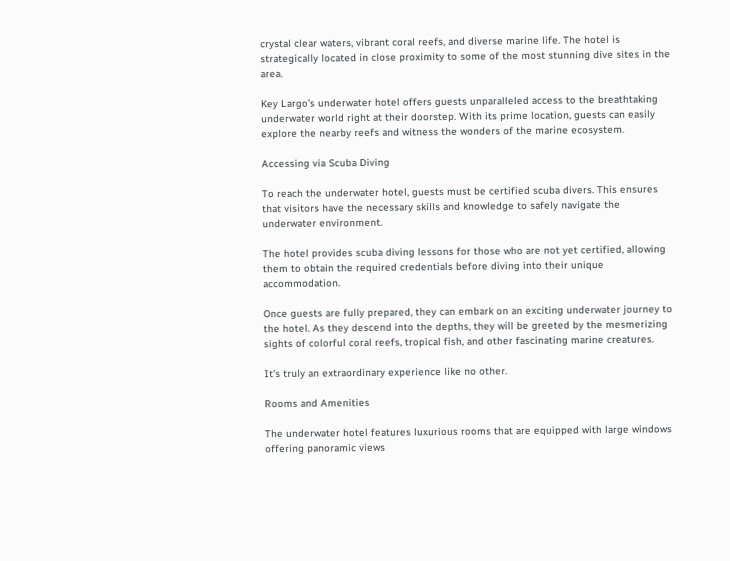crystal clear waters, vibrant coral reefs, and diverse marine life. The hotel is strategically located in close proximity to some of the most stunning dive sites in the area.

Key Largo’s underwater hotel offers guests unparalleled access to the breathtaking underwater world right at their doorstep. With its prime location, guests can easily explore the nearby reefs and witness the wonders of the marine ecosystem.

Accessing via Scuba Diving

To reach the underwater hotel, guests must be certified scuba divers. This ensures that visitors have the necessary skills and knowledge to safely navigate the underwater environment.

The hotel provides scuba diving lessons for those who are not yet certified, allowing them to obtain the required credentials before diving into their unique accommodation.

Once guests are fully prepared, they can embark on an exciting underwater journey to the hotel. As they descend into the depths, they will be greeted by the mesmerizing sights of colorful coral reefs, tropical fish, and other fascinating marine creatures.

It’s truly an extraordinary experience like no other.

Rooms and Amenities

The underwater hotel features luxurious rooms that are equipped with large windows offering panoramic views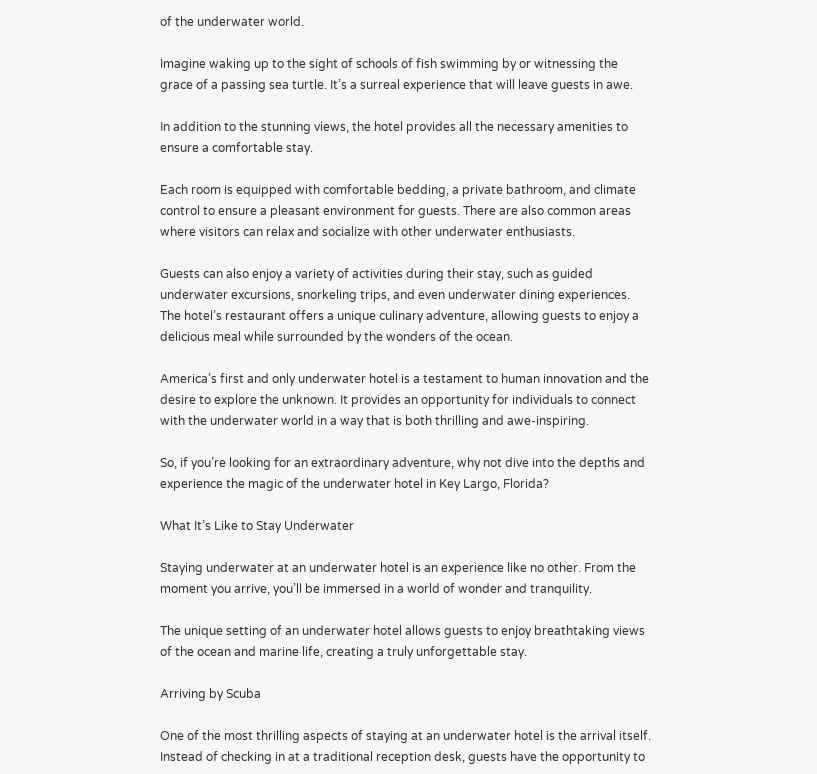of the underwater world.

Imagine waking up to the sight of schools of fish swimming by or witnessing the grace of a passing sea turtle. It’s a surreal experience that will leave guests in awe.

In addition to the stunning views, the hotel provides all the necessary amenities to ensure a comfortable stay.

Each room is equipped with comfortable bedding, a private bathroom, and climate control to ensure a pleasant environment for guests. There are also common areas where visitors can relax and socialize with other underwater enthusiasts.

Guests can also enjoy a variety of activities during their stay, such as guided underwater excursions, snorkeling trips, and even underwater dining experiences. The hotel’s restaurant offers a unique culinary adventure, allowing guests to enjoy a delicious meal while surrounded by the wonders of the ocean.

America’s first and only underwater hotel is a testament to human innovation and the desire to explore the unknown. It provides an opportunity for individuals to connect with the underwater world in a way that is both thrilling and awe-inspiring.

So, if you’re looking for an extraordinary adventure, why not dive into the depths and experience the magic of the underwater hotel in Key Largo, Florida?

What It’s Like to Stay Underwater

Staying underwater at an underwater hotel is an experience like no other. From the moment you arrive, you’ll be immersed in a world of wonder and tranquility.

The unique setting of an underwater hotel allows guests to enjoy breathtaking views of the ocean and marine life, creating a truly unforgettable stay.

Arriving by Scuba

One of the most thrilling aspects of staying at an underwater hotel is the arrival itself. Instead of checking in at a traditional reception desk, guests have the opportunity to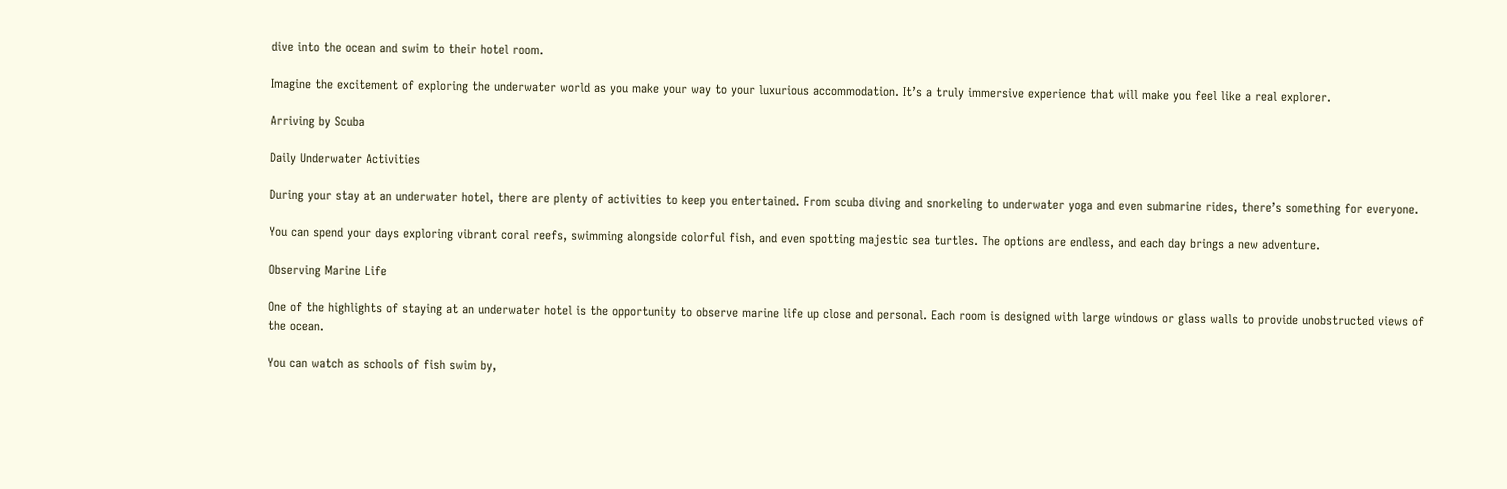dive into the ocean and swim to their hotel room.

Imagine the excitement of exploring the underwater world as you make your way to your luxurious accommodation. It’s a truly immersive experience that will make you feel like a real explorer.

Arriving by Scuba

Daily Underwater Activities

During your stay at an underwater hotel, there are plenty of activities to keep you entertained. From scuba diving and snorkeling to underwater yoga and even submarine rides, there’s something for everyone.

You can spend your days exploring vibrant coral reefs, swimming alongside colorful fish, and even spotting majestic sea turtles. The options are endless, and each day brings a new adventure.

Observing Marine Life

One of the highlights of staying at an underwater hotel is the opportunity to observe marine life up close and personal. Each room is designed with large windows or glass walls to provide unobstructed views of the ocean.

You can watch as schools of fish swim by,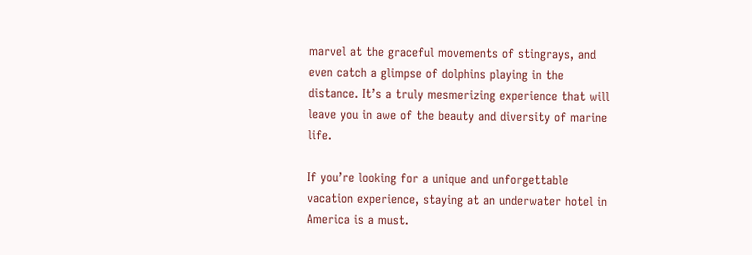marvel at the graceful movements of stingrays, and even catch a glimpse of dolphins playing in the distance. It’s a truly mesmerizing experience that will leave you in awe of the beauty and diversity of marine life.

If you’re looking for a unique and unforgettable vacation experience, staying at an underwater hotel in America is a must.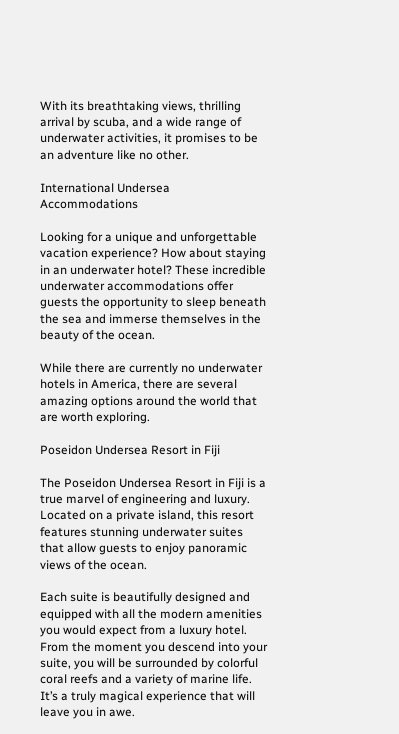With its breathtaking views, thrilling arrival by scuba, and a wide range of underwater activities, it promises to be an adventure like no other.

International Undersea Accommodations

Looking for a unique and unforgettable vacation experience? How about staying in an underwater hotel? These incredible underwater accommodations offer guests the opportunity to sleep beneath the sea and immerse themselves in the beauty of the ocean.

While there are currently no underwater hotels in America, there are several amazing options around the world that are worth exploring.

Poseidon Undersea Resort in Fiji

The Poseidon Undersea Resort in Fiji is a true marvel of engineering and luxury. Located on a private island, this resort features stunning underwater suites that allow guests to enjoy panoramic views of the ocean.

Each suite is beautifully designed and equipped with all the modern amenities you would expect from a luxury hotel. From the moment you descend into your suite, you will be surrounded by colorful coral reefs and a variety of marine life. It’s a truly magical experience that will leave you in awe.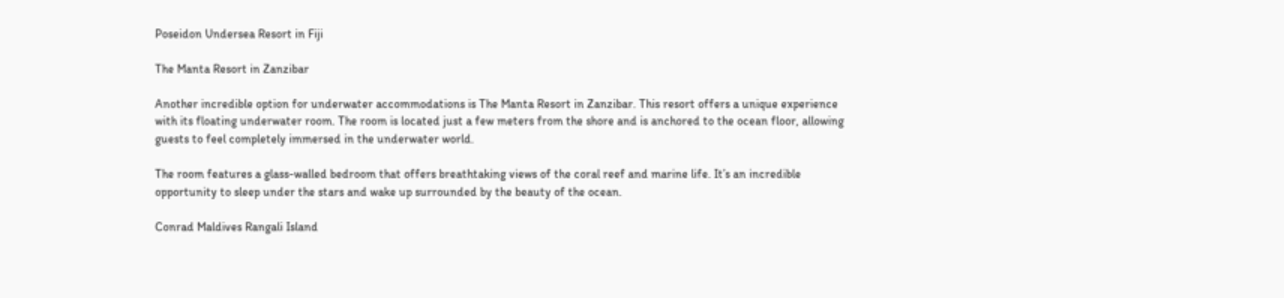Poseidon Undersea Resort in Fiji

The Manta Resort in Zanzibar

Another incredible option for underwater accommodations is The Manta Resort in Zanzibar. This resort offers a unique experience with its floating underwater room. The room is located just a few meters from the shore and is anchored to the ocean floor, allowing guests to feel completely immersed in the underwater world.

The room features a glass-walled bedroom that offers breathtaking views of the coral reef and marine life. It’s an incredible opportunity to sleep under the stars and wake up surrounded by the beauty of the ocean.

Conrad Maldives Rangali Island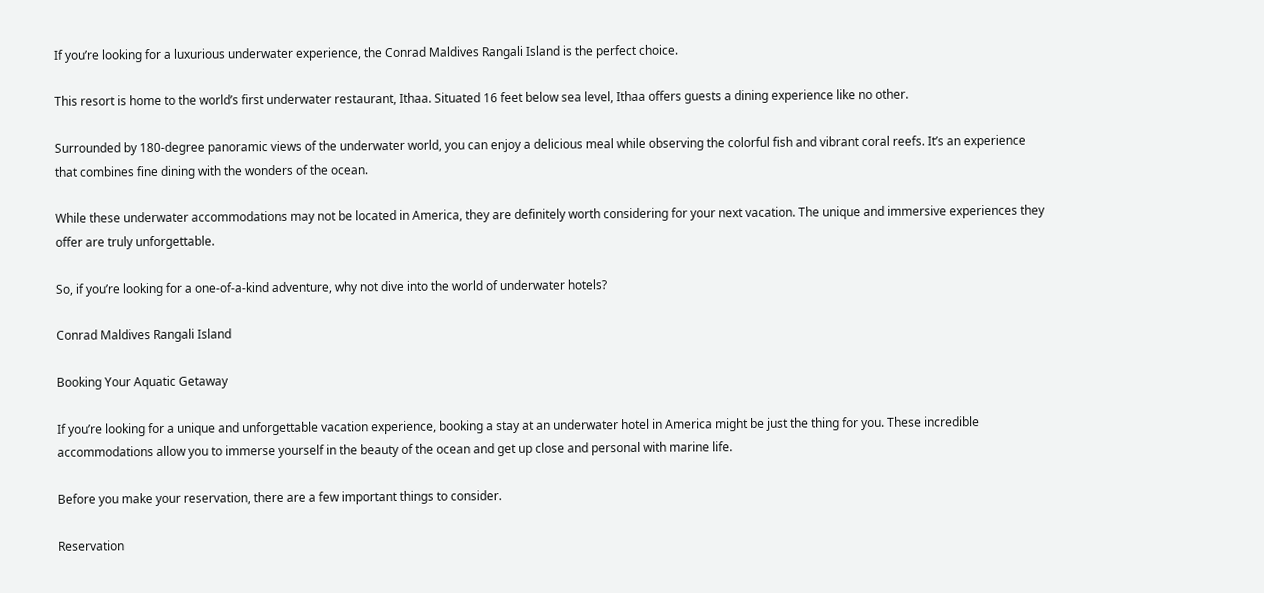If you’re looking for a luxurious underwater experience, the Conrad Maldives Rangali Island is the perfect choice.

This resort is home to the world’s first underwater restaurant, Ithaa. Situated 16 feet below sea level, Ithaa offers guests a dining experience like no other.

Surrounded by 180-degree panoramic views of the underwater world, you can enjoy a delicious meal while observing the colorful fish and vibrant coral reefs. It’s an experience that combines fine dining with the wonders of the ocean.

While these underwater accommodations may not be located in America, they are definitely worth considering for your next vacation. The unique and immersive experiences they offer are truly unforgettable.

So, if you’re looking for a one-of-a-kind adventure, why not dive into the world of underwater hotels?

Conrad Maldives Rangali Island

Booking Your Aquatic Getaway

If you’re looking for a unique and unforgettable vacation experience, booking a stay at an underwater hotel in America might be just the thing for you. These incredible accommodations allow you to immerse yourself in the beauty of the ocean and get up close and personal with marine life.

Before you make your reservation, there are a few important things to consider.

Reservation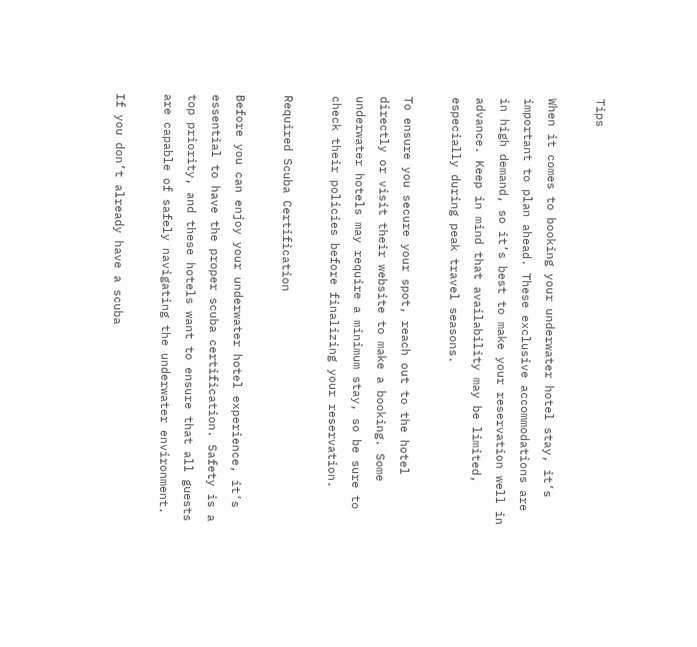Tips

When it comes to booking your underwater hotel stay, it’s important to plan ahead. These exclusive accommodations are in high demand, so it’s best to make your reservation well in advance. Keep in mind that availability may be limited, especially during peak travel seasons.

To ensure you secure your spot, reach out to the hotel directly or visit their website to make a booking. Some underwater hotels may require a minimum stay, so be sure to check their policies before finalizing your reservation.

Required Scuba Certification

Before you can enjoy your underwater hotel experience, it’s essential to have the proper scuba certification. Safety is a top priority, and these hotels want to ensure that all guests are capable of safely navigating the underwater environment.

If you don’t already have a scuba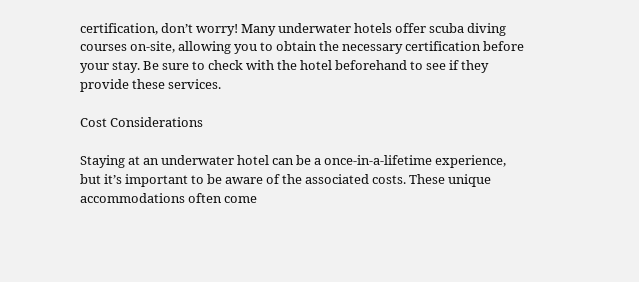certification, don’t worry! Many underwater hotels offer scuba diving courses on-site, allowing you to obtain the necessary certification before your stay. Be sure to check with the hotel beforehand to see if they provide these services.

Cost Considerations

Staying at an underwater hotel can be a once-in-a-lifetime experience, but it’s important to be aware of the associated costs. These unique accommodations often come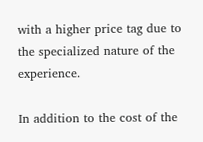with a higher price tag due to the specialized nature of the experience.

In addition to the cost of the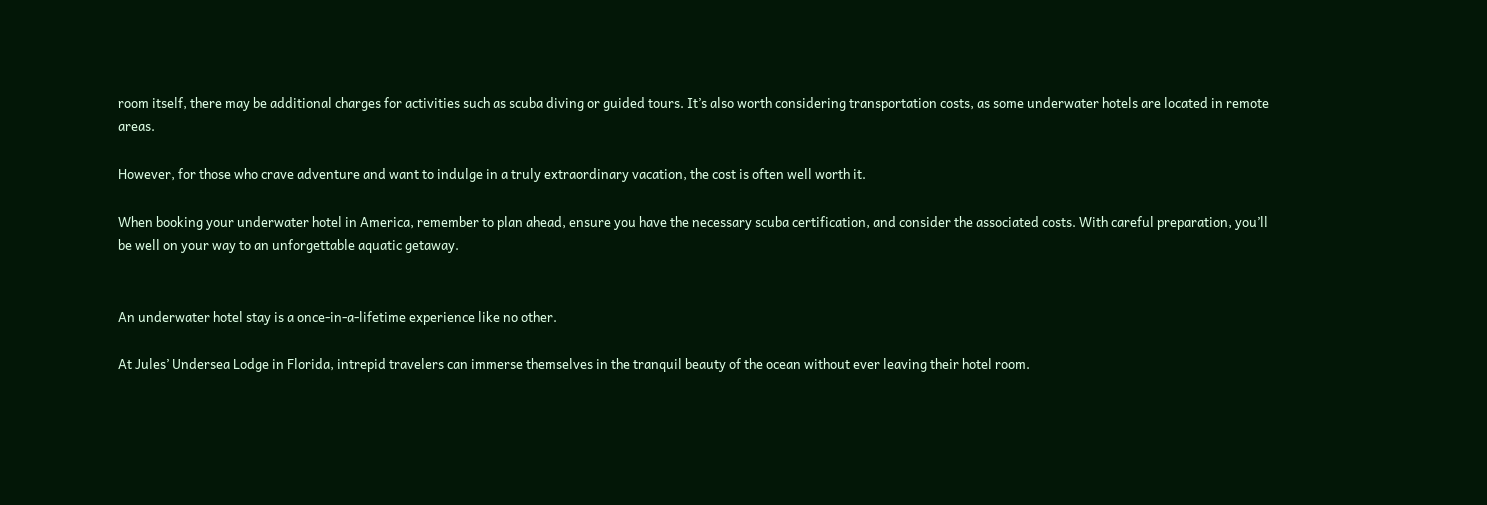room itself, there may be additional charges for activities such as scuba diving or guided tours. It’s also worth considering transportation costs, as some underwater hotels are located in remote areas.

However, for those who crave adventure and want to indulge in a truly extraordinary vacation, the cost is often well worth it.

When booking your underwater hotel in America, remember to plan ahead, ensure you have the necessary scuba certification, and consider the associated costs. With careful preparation, you’ll be well on your way to an unforgettable aquatic getaway.


An underwater hotel stay is a once-in-a-lifetime experience like no other.

At Jules’ Undersea Lodge in Florida, intrepid travelers can immerse themselves in the tranquil beauty of the ocean without ever leaving their hotel room.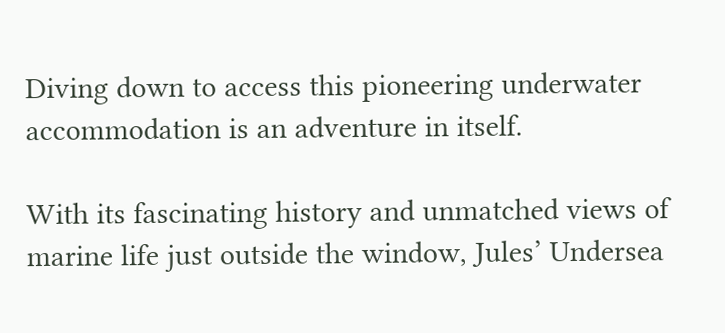Diving down to access this pioneering underwater accommodation is an adventure in itself.

With its fascinating history and unmatched views of marine life just outside the window, Jules’ Undersea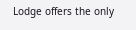Lodge offers the only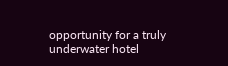opportunity for a truly underwater hotel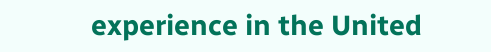experience in the United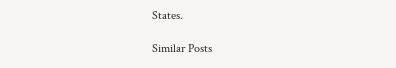States.

Similar Posts